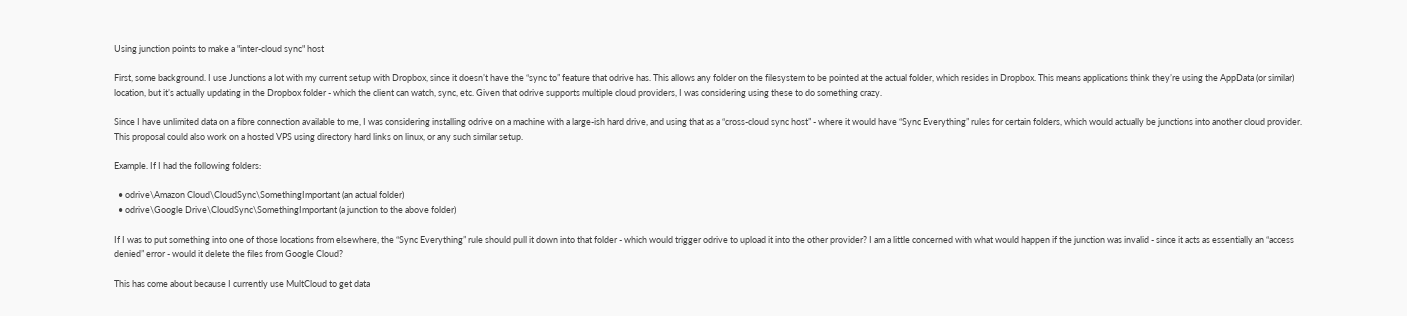Using junction points to make a "inter-cloud sync" host

First, some background. I use Junctions a lot with my current setup with Dropbox, since it doesn’t have the “sync to” feature that odrive has. This allows any folder on the filesystem to be pointed at the actual folder, which resides in Dropbox. This means applications think they’re using the AppData (or similar) location, but it’s actually updating in the Dropbox folder - which the client can watch, sync, etc. Given that odrive supports multiple cloud providers, I was considering using these to do something crazy.

Since I have unlimited data on a fibre connection available to me, I was considering installing odrive on a machine with a large-ish hard drive, and using that as a “cross-cloud sync host” - where it would have “Sync Everything” rules for certain folders, which would actually be junctions into another cloud provider. This proposal could also work on a hosted VPS using directory hard links on linux, or any such similar setup.

Example. If I had the following folders:

  • odrive\Amazon Cloud\CloudSync\SomethingImportant (an actual folder)
  • odrive\Google Drive\CloudSync\SomethingImportant (a junction to the above folder)

If I was to put something into one of those locations from elsewhere, the “Sync Everything” rule should pull it down into that folder - which would trigger odrive to upload it into the other provider? I am a little concerned with what would happen if the junction was invalid - since it acts as essentially an “access denied” error - would it delete the files from Google Cloud?

This has come about because I currently use MultCloud to get data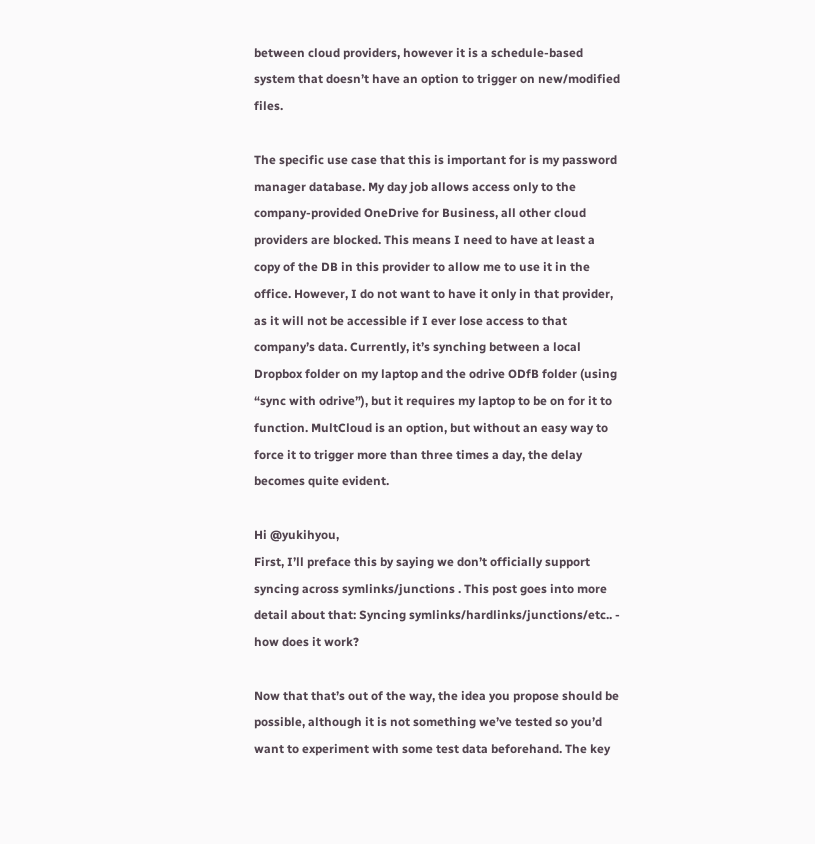between cloud providers, however it is a schedule-based system that doesn’t have an option to trigger on new/modified files.

The specific use case that this is important for is my password manager database. My day job allows access only to the company-provided OneDrive for Business, all other cloud providers are blocked. This means I need to have at least a copy of the DB in this provider to allow me to use it in the office. However, I do not want to have it only in that provider, as it will not be accessible if I ever lose access to that company’s data. Currently, it’s synching between a local Dropbox folder on my laptop and the odrive ODfB folder (using “sync with odrive”), but it requires my laptop to be on for it to function. MultCloud is an option, but without an easy way to force it to trigger more than three times a day, the delay becomes quite evident.

Hi @yukihyou,
First, I’ll preface this by saying we don’t officially support syncing across symlinks/junctions . This post goes into more detail about that: Syncing symlinks/hardlinks/junctions/etc.. - how does it work?

Now that that’s out of the way, the idea you propose should be possible, although it is not something we’ve tested so you’d want to experiment with some test data beforehand. The key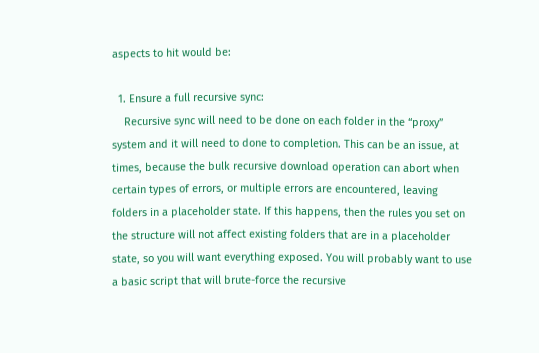aspects to hit would be:

  1. Ensure a full recursive sync:
    Recursive sync will need to be done on each folder in the “proxy” system and it will need to done to completion. This can be an issue, at times, because the bulk recursive download operation can abort when certain types of errors, or multiple errors are encountered, leaving folders in a placeholder state. If this happens, then the rules you set on the structure will not affect existing folders that are in a placeholder state, so you will want everything exposed. You will probably want to use a basic script that will brute-force the recursive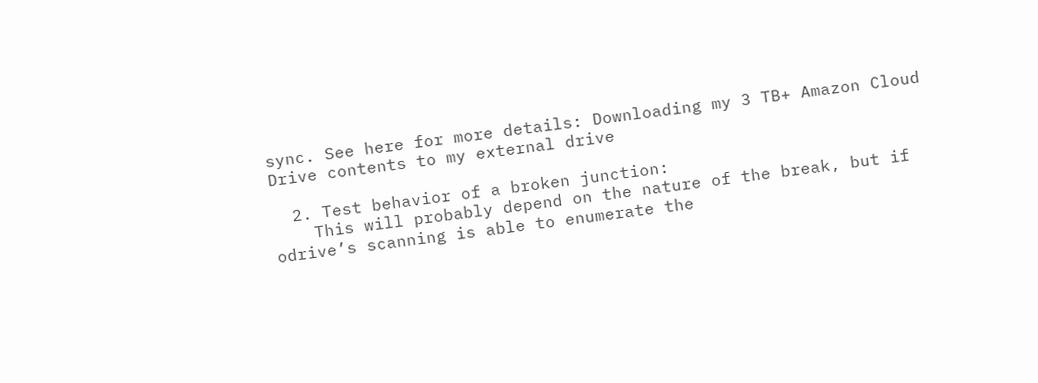sync. See here for more details: Downloading my 3 TB+ Amazon Cloud Drive contents to my external drive

  2. Test behavior of a broken junction:
    This will probably depend on the nature of the break, but if odrive’s scanning is able to enumerate the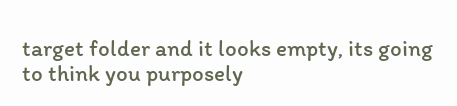target folder and it looks empty, its going to think you purposely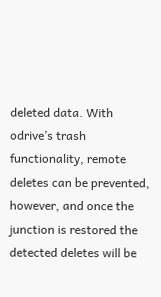deleted data. With odrive’s trash functionality, remote deletes can be prevented, however, and once the junction is restored the detected deletes will be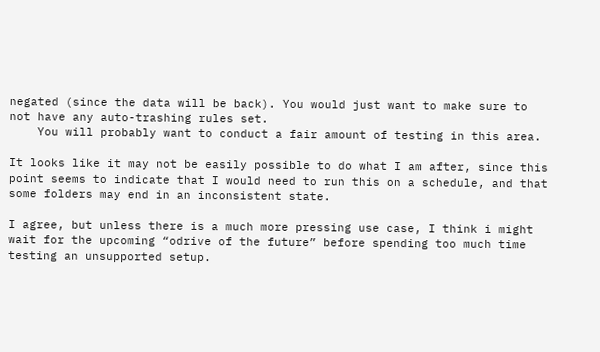negated (since the data will be back). You would just want to make sure to not have any auto-trashing rules set.
    You will probably want to conduct a fair amount of testing in this area.

It looks like it may not be easily possible to do what I am after, since this point seems to indicate that I would need to run this on a schedule, and that some folders may end in an inconsistent state.

I agree, but unless there is a much more pressing use case, I think i might wait for the upcoming “odrive of the future” before spending too much time testing an unsupported setup.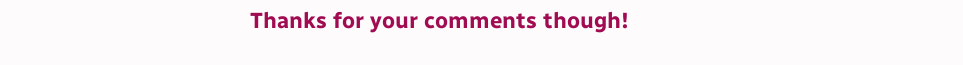Thanks for your comments though!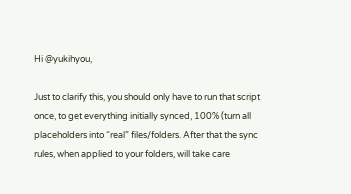Hi @yukihyou,

Just to clarify this, you should only have to run that script once, to get everything initially synced, 100% (turn all placeholders into “real” files/folders. After that the sync rules, when applied to your folders, will take care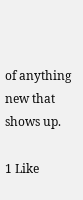of anything new that shows up.

1 Like